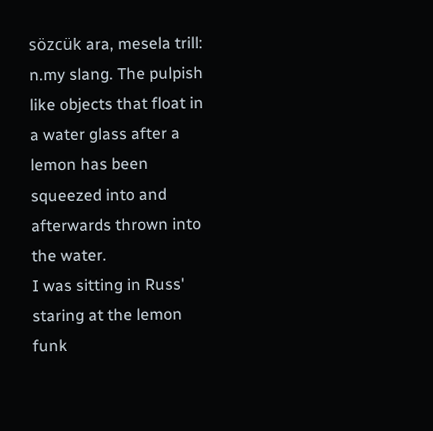sözcük ara, mesela trill:
n.my slang. The pulpish like objects that float in a water glass after a lemon has been squeezed into and afterwards thrown into the water.
I was sitting in Russ' staring at the lemon funk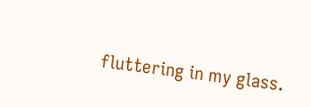fluttering in my glass.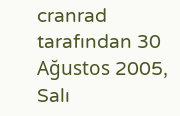cranrad tarafından 30 Ağustos 2005, Salı